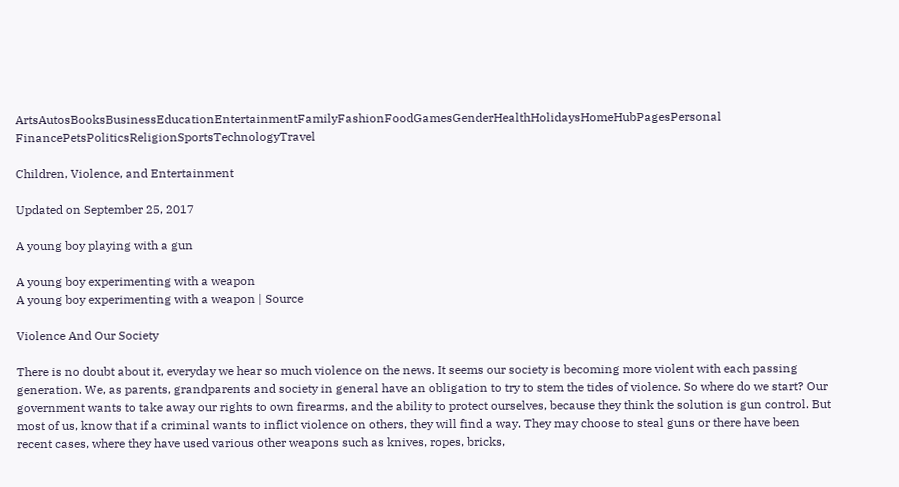ArtsAutosBooksBusinessEducationEntertainmentFamilyFashionFoodGamesGenderHealthHolidaysHomeHubPagesPersonal FinancePetsPoliticsReligionSportsTechnologyTravel

Children, Violence, and Entertainment

Updated on September 25, 2017

A young boy playing with a gun

A young boy experimenting with a weapon
A young boy experimenting with a weapon | Source

Violence And Our Society

There is no doubt about it, everyday we hear so much violence on the news. It seems our society is becoming more violent with each passing generation. We, as parents, grandparents and society in general have an obligation to try to stem the tides of violence. So where do we start? Our government wants to take away our rights to own firearms, and the ability to protect ourselves, because they think the solution is gun control. But most of us, know that if a criminal wants to inflict violence on others, they will find a way. They may choose to steal guns or there have been recent cases, where they have used various other weapons such as knives, ropes, bricks,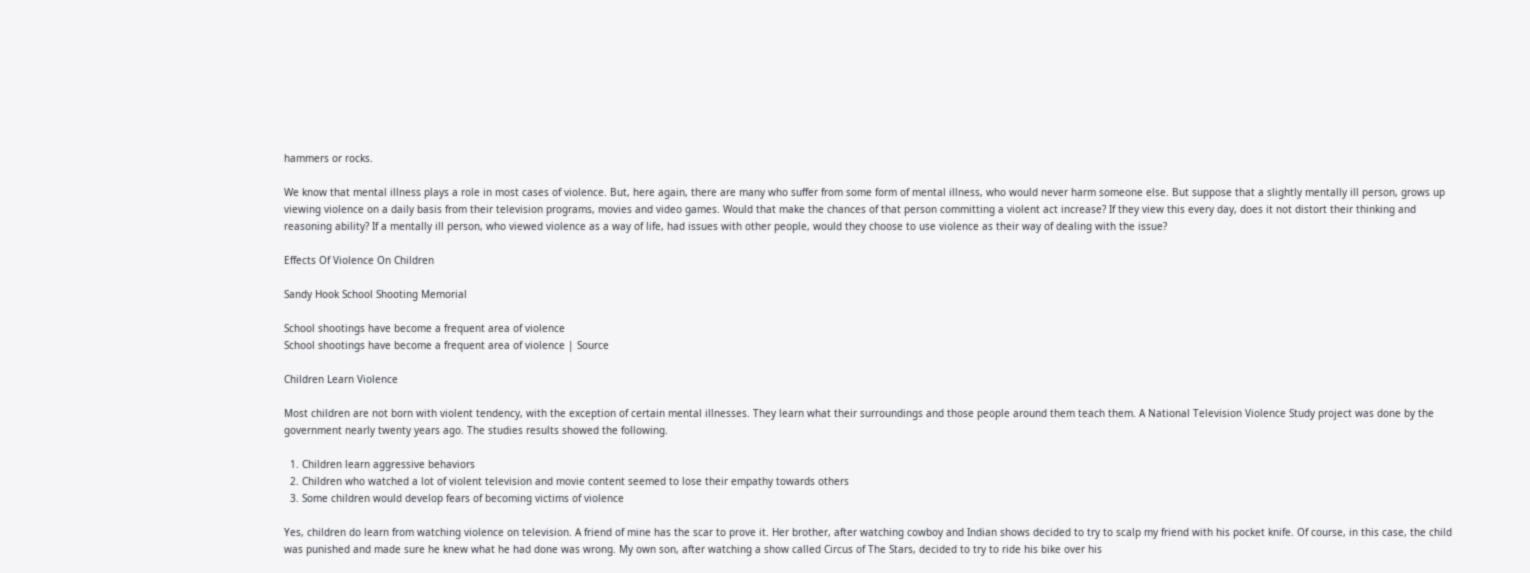hammers or rocks.

We know that mental illness plays a role in most cases of violence. But, here again, there are many who suffer from some form of mental illness, who would never harm someone else. But suppose that a slightly mentally ill person, grows up viewing violence on a daily basis from their television programs, movies and video games. Would that make the chances of that person committing a violent act increase? If they view this every day, does it not distort their thinking and reasoning ability? If a mentally ill person, who viewed violence as a way of life, had issues with other people, would they choose to use violence as their way of dealing with the issue?

Effects Of Violence On Children

Sandy Hook School Shooting Memorial

School shootings have become a frequent area of violence
School shootings have become a frequent area of violence | Source

Children Learn Violence

Most children are not born with violent tendency, with the exception of certain mental illnesses. They learn what their surroundings and those people around them teach them. A National Television Violence Study project was done by the government nearly twenty years ago. The studies results showed the following.

  1. Children learn aggressive behaviors
  2. Children who watched a lot of violent television and movie content seemed to lose their empathy towards others
  3. Some children would develop fears of becoming victims of violence

Yes, children do learn from watching violence on television. A friend of mine has the scar to prove it. Her brother, after watching cowboy and Indian shows decided to try to scalp my friend with his pocket knife. Of course, in this case, the child was punished and made sure he knew what he had done was wrong. My own son, after watching a show called Circus of The Stars, decided to try to ride his bike over his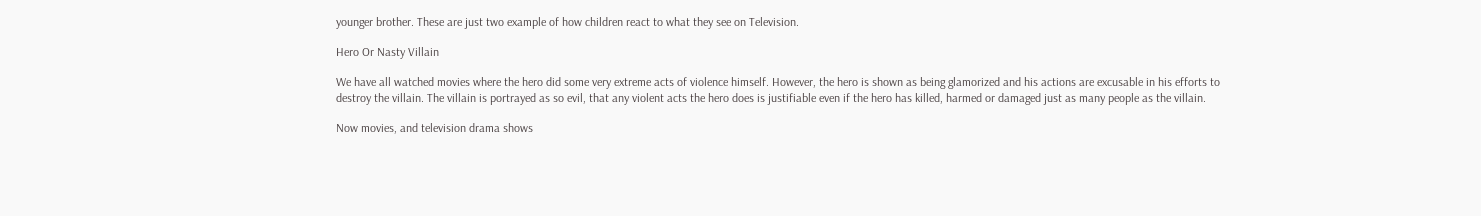younger brother. These are just two example of how children react to what they see on Television.

Hero Or Nasty Villain

We have all watched movies where the hero did some very extreme acts of violence himself. However, the hero is shown as being glamorized and his actions are excusable in his efforts to destroy the villain. The villain is portrayed as so evil, that any violent acts the hero does is justifiable even if the hero has killed, harmed or damaged just as many people as the villain.

Now movies, and television drama shows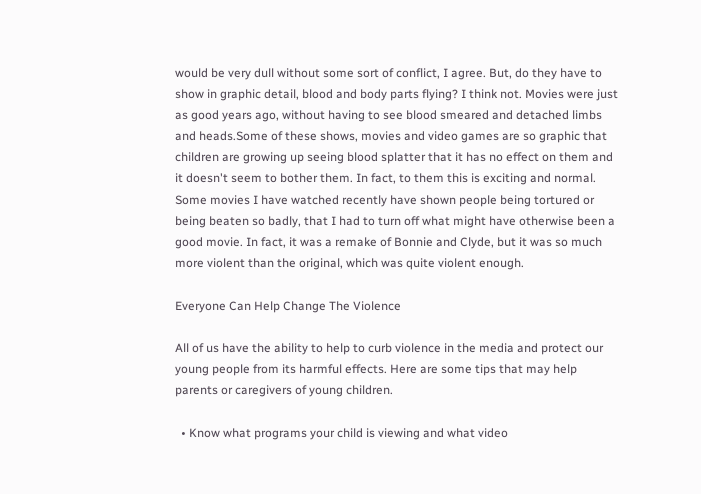would be very dull without some sort of conflict, I agree. But, do they have to show in graphic detail, blood and body parts flying? I think not. Movies were just as good years ago, without having to see blood smeared and detached limbs and heads.Some of these shows, movies and video games are so graphic that children are growing up seeing blood splatter that it has no effect on them and it doesn't seem to bother them. In fact, to them this is exciting and normal. Some movies I have watched recently have shown people being tortured or being beaten so badly, that I had to turn off what might have otherwise been a good movie. In fact, it was a remake of Bonnie and Clyde, but it was so much more violent than the original, which was quite violent enough.

Everyone Can Help Change The Violence

All of us have the ability to help to curb violence in the media and protect our young people from its harmful effects. Here are some tips that may help parents or caregivers of young children.

  • Know what programs your child is viewing and what video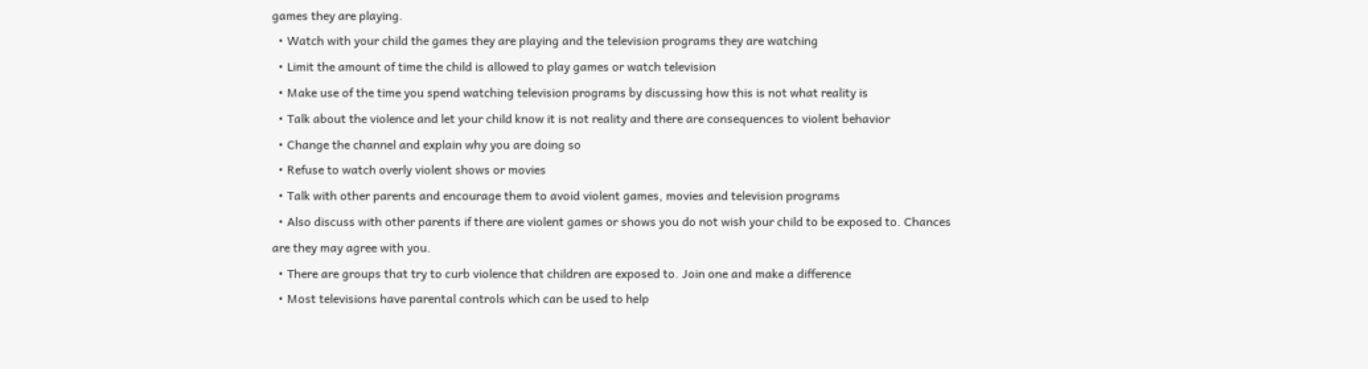games they are playing.
  • Watch with your child the games they are playing and the television programs they are watching
  • Limit the amount of time the child is allowed to play games or watch television
  • Make use of the time you spend watching television programs by discussing how this is not what reality is
  • Talk about the violence and let your child know it is not reality and there are consequences to violent behavior
  • Change the channel and explain why you are doing so
  • Refuse to watch overly violent shows or movies
  • Talk with other parents and encourage them to avoid violent games, movies and television programs
  • Also discuss with other parents if there are violent games or shows you do not wish your child to be exposed to. Chances are they may agree with you.
  • There are groups that try to curb violence that children are exposed to. Join one and make a difference
  • Most televisions have parental controls which can be used to help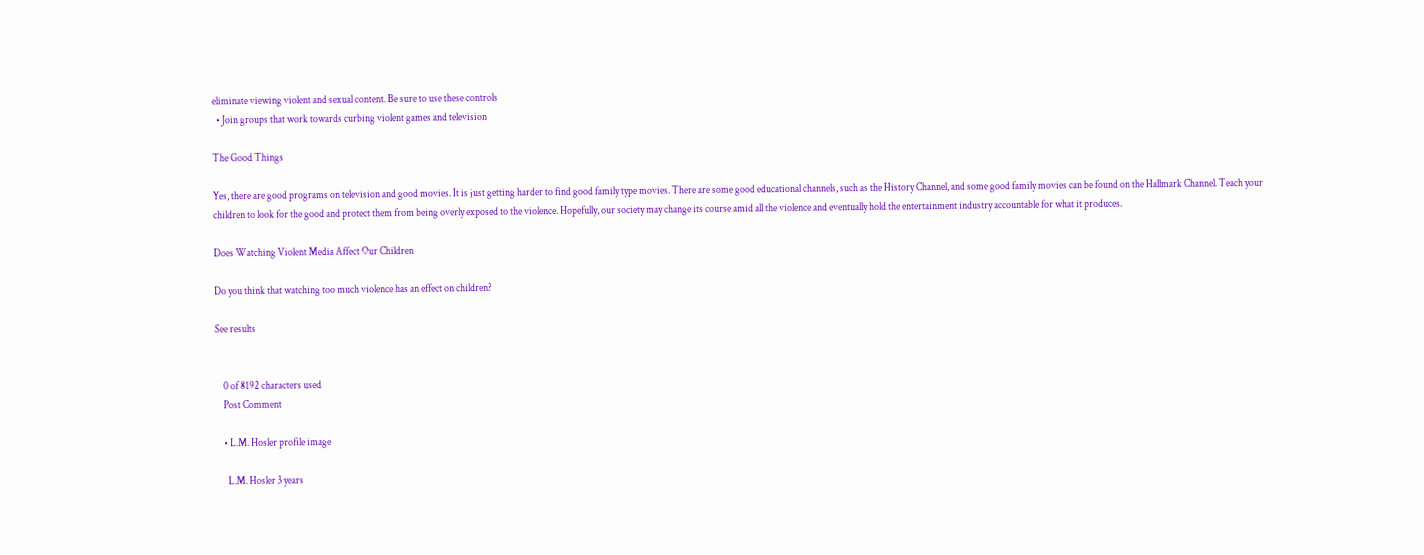eliminate viewing violent and sexual content. Be sure to use these controls
  • Join groups that work towards curbing violent games and television

The Good Things

Yes, there are good programs on television and good movies. It is just getting harder to find good family type movies. There are some good educational channels, such as the History Channel, and some good family movies can be found on the Hallmark Channel. Teach your children to look for the good and protect them from being overly exposed to the violence. Hopefully, our society may change its course amid all the violence and eventually hold the entertainment industry accountable for what it produces.

Does Watching Violent Media Affect Our Children

Do you think that watching too much violence has an effect on children?

See results


    0 of 8192 characters used
    Post Comment

    • L.M. Hosler profile image

      L.M. Hosler 3 years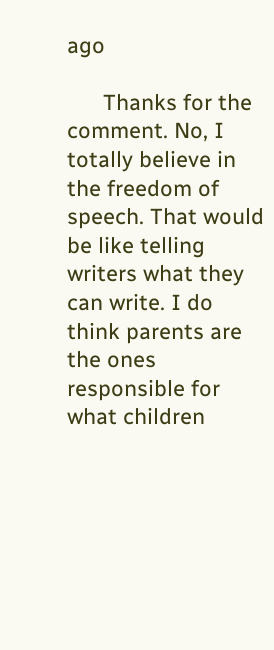ago

      Thanks for the comment. No, I totally believe in the freedom of speech. That would be like telling writers what they can write. I do think parents are the ones responsible for what children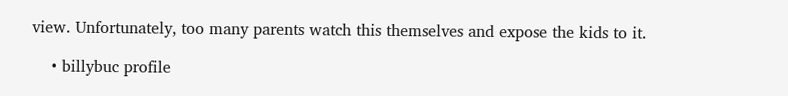view. Unfortunately, too many parents watch this themselves and expose the kids to it.

    • billybuc profile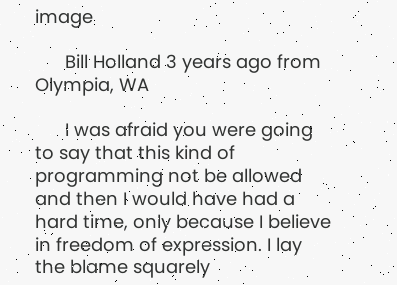image

      Bill Holland 3 years ago from Olympia, WA

      I was afraid you were going to say that this kind of programming not be allowed and then I would have had a hard time, only because I believe in freedom of expression. I lay the blame squarely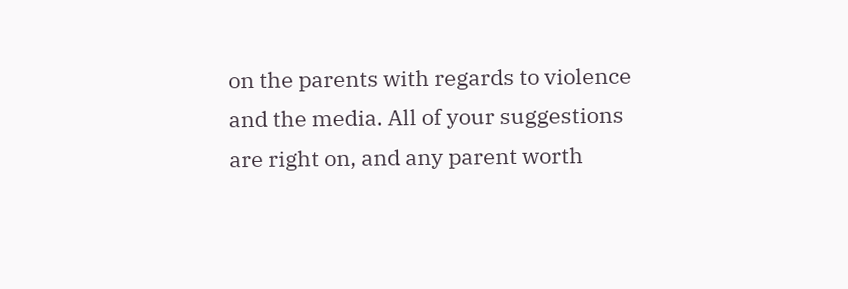on the parents with regards to violence and the media. All of your suggestions are right on, and any parent worth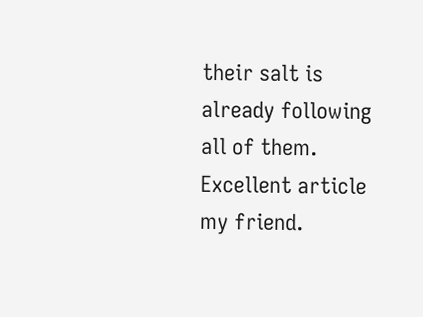their salt is already following all of them. Excellent article my friend.